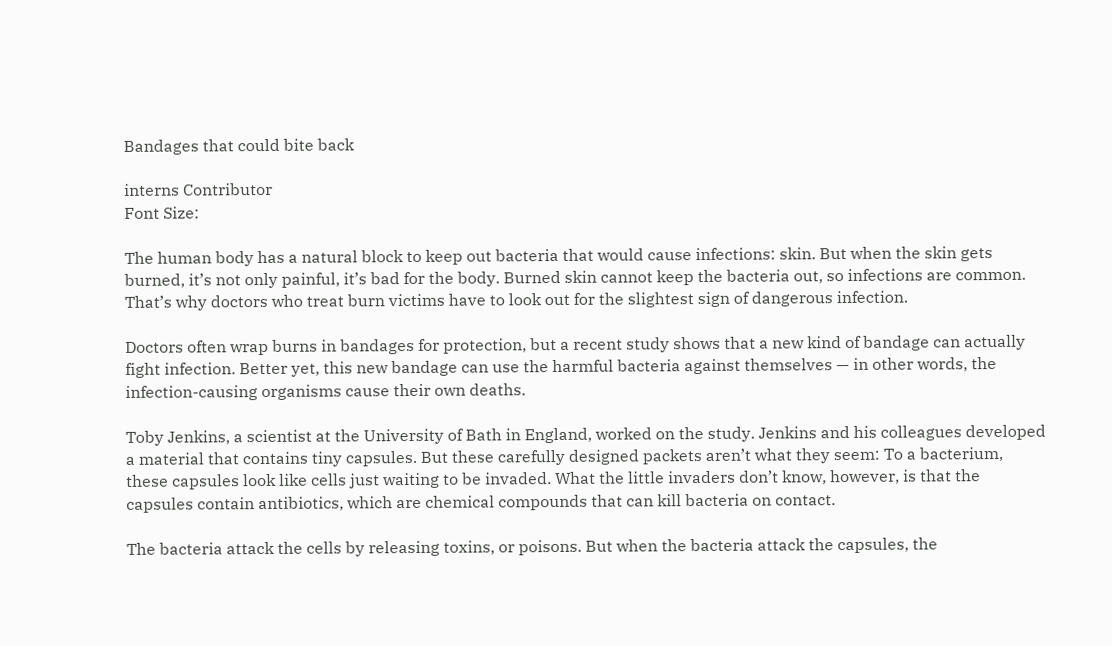Bandages that could bite back

interns Contributor
Font Size:

The human body has a natural block to keep out bacteria that would cause infections: skin. But when the skin gets burned, it’s not only painful, it’s bad for the body. Burned skin cannot keep the bacteria out, so infections are common. That’s why doctors who treat burn victims have to look out for the slightest sign of dangerous infection.

Doctors often wrap burns in bandages for protection, but a recent study shows that a new kind of bandage can actually fight infection. Better yet, this new bandage can use the harmful bacteria against themselves — in other words, the infection-causing organisms cause their own deaths.

Toby Jenkins, a scientist at the University of Bath in England, worked on the study. Jenkins and his colleagues developed a material that contains tiny capsules. But these carefully designed packets aren’t what they seem: To a bacterium, these capsules look like cells just waiting to be invaded. What the little invaders don’t know, however, is that the capsules contain antibiotics, which are chemical compounds that can kill bacteria on contact.

The bacteria attack the cells by releasing toxins, or poisons. But when the bacteria attack the capsules, the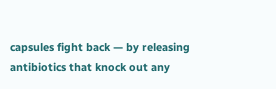capsules fight back — by releasing antibiotics that knock out any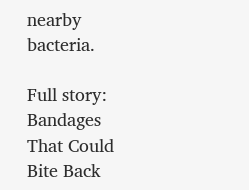nearby bacteria.

Full story: Bandages That Could Bite Back